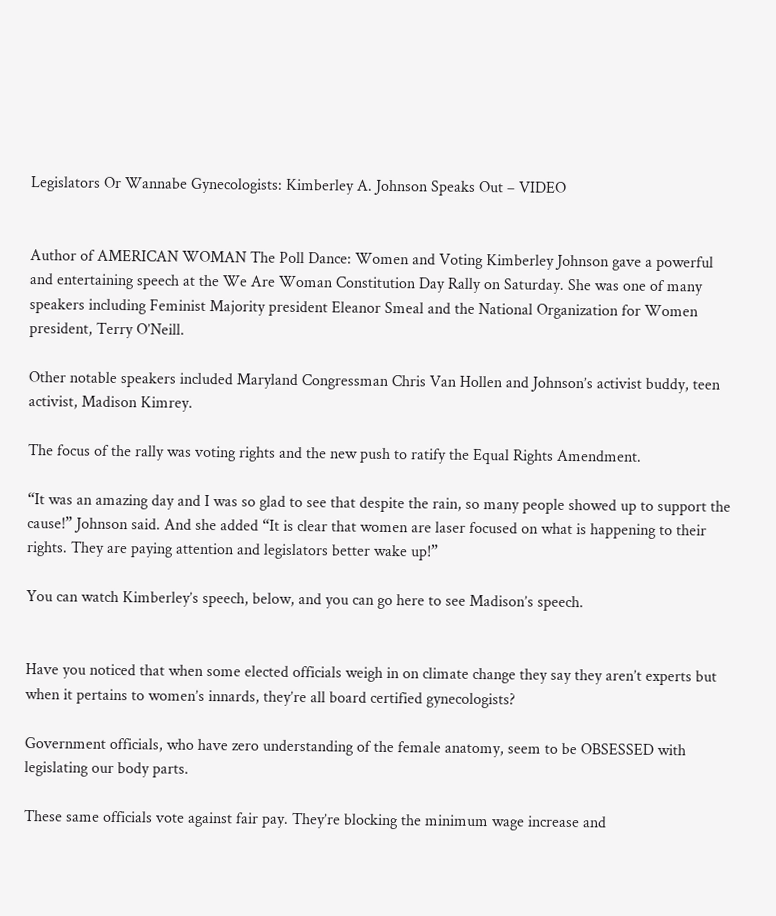Legislators Or Wannabe Gynecologists: Kimberley A. Johnson Speaks Out – VIDEO


Author of AMERICAN WOMAN The Poll Dance: Women and Voting Kimberley Johnson gave a powerful and entertaining speech at the We Are Woman Constitution Day Rally on Saturday. She was one of many speakers including Feminist Majority president Eleanor Smeal and the National Organization for Women president, Terry O’Neill.

Other notable speakers included Maryland Congressman Chris Van Hollen and Johnson’s activist buddy, teen activist, Madison Kimrey.

The focus of the rally was voting rights and the new push to ratify the Equal Rights Amendment.

“It was an amazing day and I was so glad to see that despite the rain, so many people showed up to support the cause!” Johnson said. And she added “It is clear that women are laser focused on what is happening to their rights. They are paying attention and legislators better wake up!”

You can watch Kimberley’s speech, below, and you can go here to see Madison’s speech.


Have you noticed that when some elected officials weigh in on climate change they say they aren’t experts but when it pertains to women’s innards, they’re all board certified gynecologists?

Government officials, who have zero understanding of the female anatomy, seem to be OBSESSED with legislating our body parts.

These same officials vote against fair pay. They’re blocking the minimum wage increase and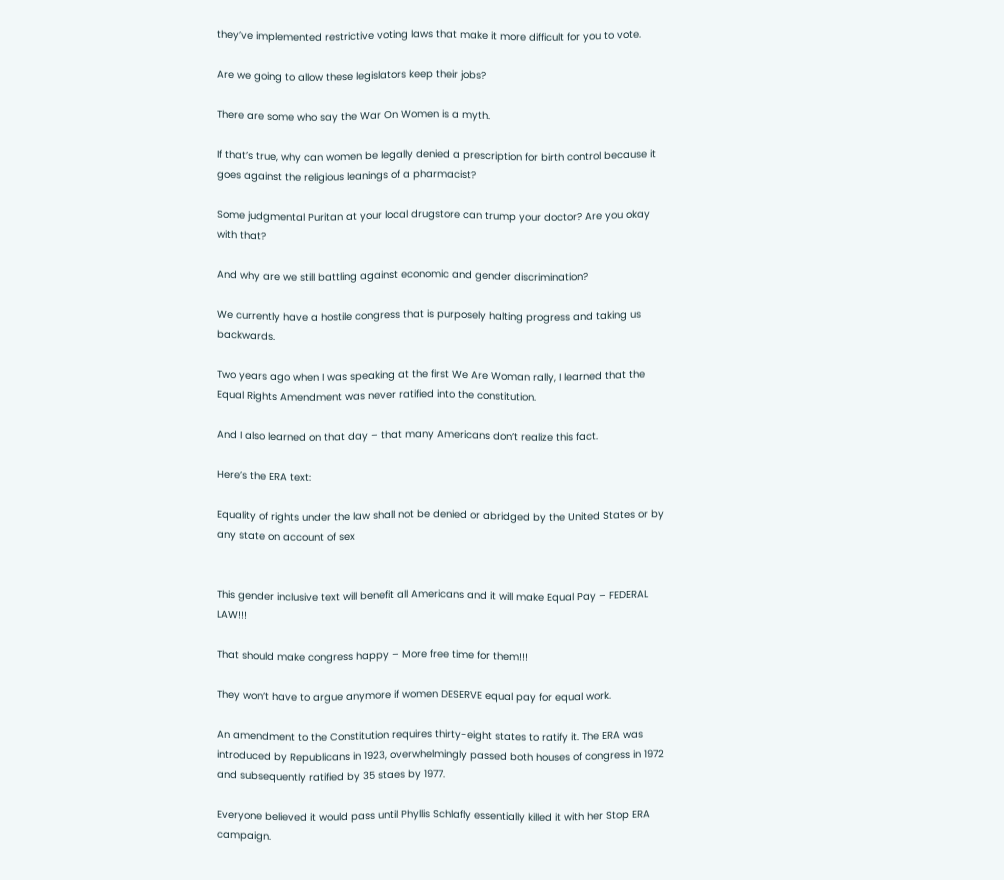they’ve implemented restrictive voting laws that make it more difficult for you to vote.

Are we going to allow these legislators keep their jobs?

There are some who say the War On Women is a myth.

If that’s true, why can women be legally denied a prescription for birth control because it goes against the religious leanings of a pharmacist?

Some judgmental Puritan at your local drugstore can trump your doctor? Are you okay with that?

And why are we still battling against economic and gender discrimination?

We currently have a hostile congress that is purposely halting progress and taking us backwards.

Two years ago when I was speaking at the first We Are Woman rally, I learned that the Equal Rights Amendment was never ratified into the constitution.

And I also learned on that day – that many Americans don’t realize this fact.

Here’s the ERA text:

Equality of rights under the law shall not be denied or abridged by the United States or by any state on account of sex


This gender inclusive text will benefit all Americans and it will make Equal Pay – FEDERAL LAW!!!

That should make congress happy – More free time for them!!!

They won’t have to argue anymore if women DESERVE equal pay for equal work.

An amendment to the Constitution requires thirty-eight states to ratify it. The ERA was introduced by Republicans in 1923, overwhelmingly passed both houses of congress in 1972 and subsequently ratified by 35 staes by 1977.

Everyone believed it would pass until Phyllis Schlafly essentially killed it with her Stop ERA campaign.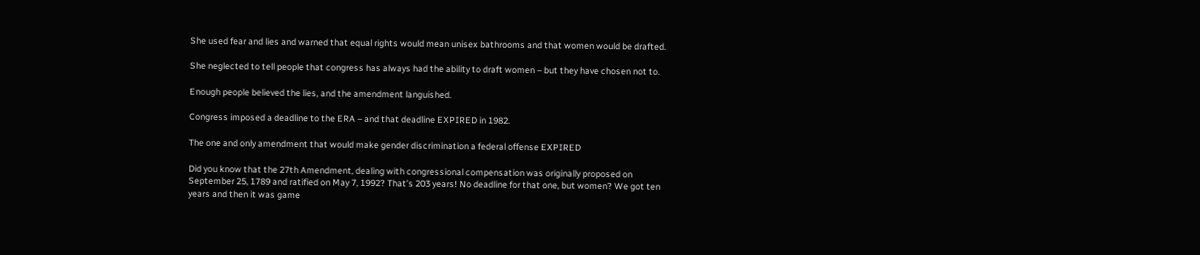She used fear and lies and warned that equal rights would mean unisex bathrooms and that women would be drafted.

She neglected to tell people that congress has always had the ability to draft women – but they have chosen not to.

Enough people believed the lies, and the amendment languished.

Congress imposed a deadline to the ERA – and that deadline EXPIRED in 1982.

The one and only amendment that would make gender discrimination a federal offense EXPIRED

Did you know that the 27th Amendment, dealing with congressional compensation was originally proposed on September 25, 1789 and ratified on May 7, 1992? That’s 203 years! No deadline for that one, but women? We got ten years and then it was game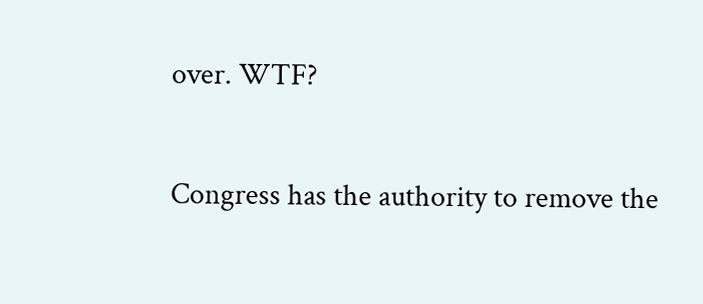over. WTF?

Congress has the authority to remove the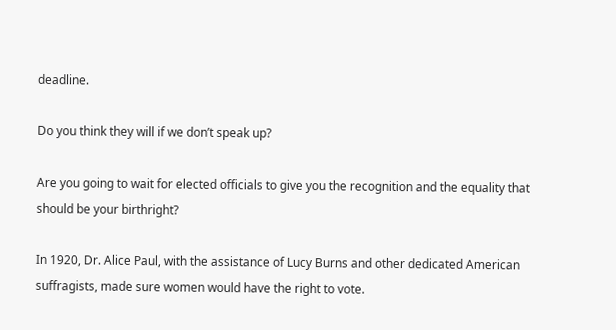deadline.

Do you think they will if we don’t speak up?

Are you going to wait for elected officials to give you the recognition and the equality that should be your birthright?

In 1920, Dr. Alice Paul, with the assistance of Lucy Burns and other dedicated American suffragists, made sure women would have the right to vote.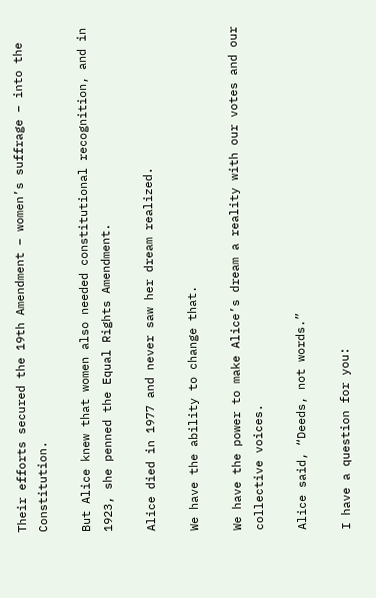Their efforts secured the 19th Amendment – women’s suffrage – into the Constitution.

But Alice knew that women also needed constitutional recognition, and in 1923, she penned the Equal Rights Amendment.

Alice died in 1977 and never saw her dream realized.

We have the ability to change that.

We have the power to make Alice’s dream a reality with our votes and our collective voices.

Alice said, “Deeds, not words.”

I have a question for you: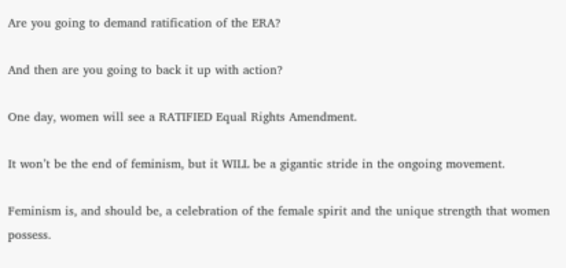Are you going to demand ratification of the ERA?

And then are you going to back it up with action?

One day, women will see a RATIFIED Equal Rights Amendment.

It won’t be the end of feminism, but it WILL be a gigantic stride in the ongoing movement.

Feminism is, and should be, a celebration of the female spirit and the unique strength that women possess.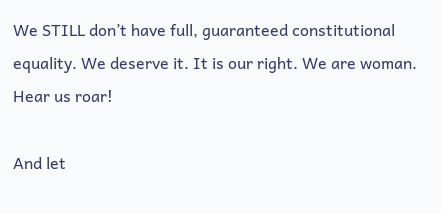We STILL don’t have full, guaranteed constitutional equality. We deserve it. It is our right. We are woman. Hear us roar!

And let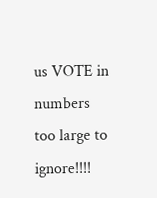us VOTE in numbers too large to ignore!!!!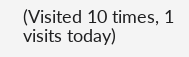(Visited 10 times, 1 visits today)